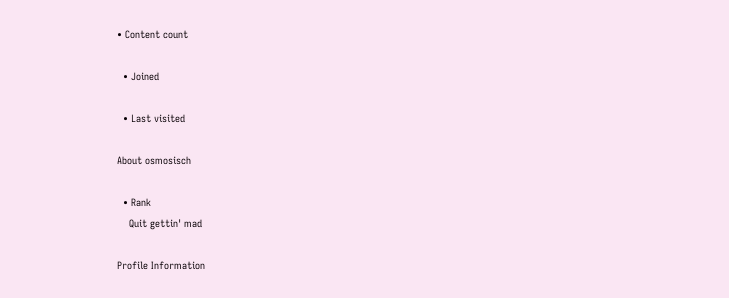• Content count

  • Joined

  • Last visited

About osmosisch

  • Rank
    Quit gettin' mad

Profile Information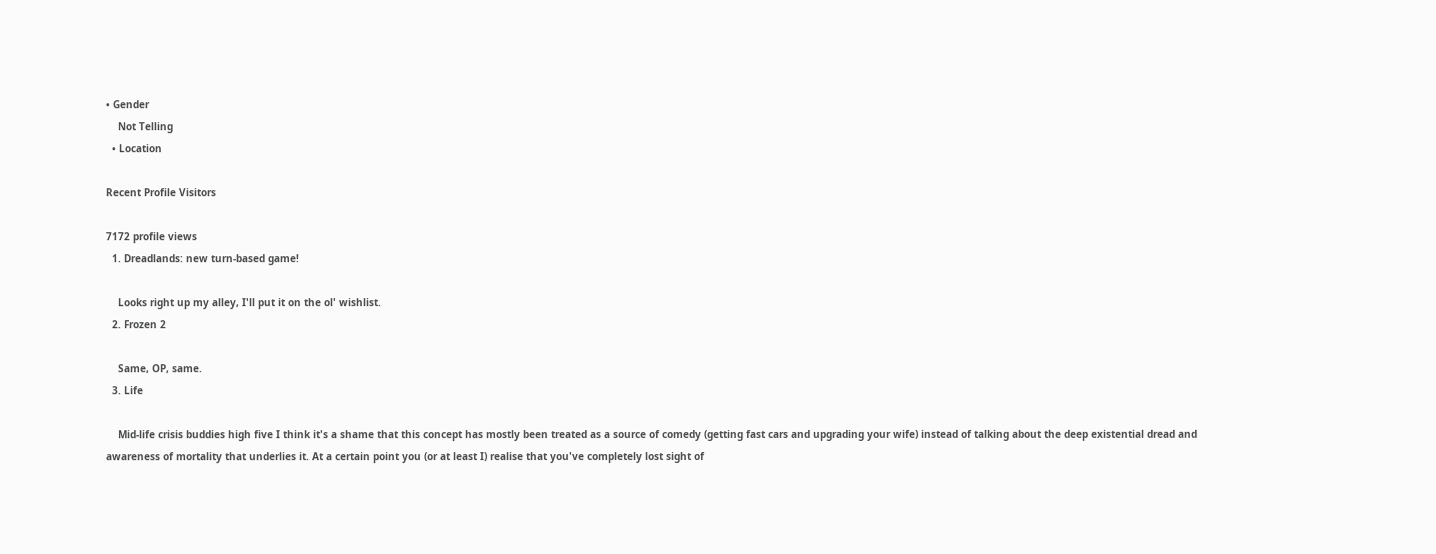• Gender
    Not Telling
  • Location

Recent Profile Visitors

7172 profile views
  1. Dreadlands: new turn-based game!

    Looks right up my alley, I'll put it on the ol' wishlist.
  2. Frozen 2

    Same, OP, same.
  3. Life

    Mid-life crisis buddies high five I think it's a shame that this concept has mostly been treated as a source of comedy (getting fast cars and upgrading your wife) instead of talking about the deep existential dread and awareness of mortality that underlies it. At a certain point you (or at least I) realise that you've completely lost sight of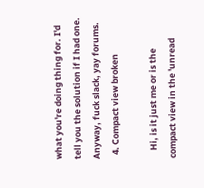what you're doing thing for. I'd tell you the solution if I had one. Anyway, fuck slack, yay forums.
  4. Compact view broken

    Hi, is it just me or is the compact view in the 'unread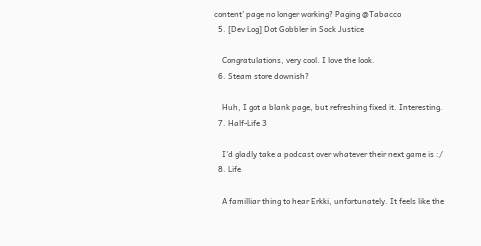content' page no longer working? Paging @Tabacco
  5. [Dev Log] Dot Gobbler in Sock Justice

    Congratulations, very cool. I love the look.
  6. Steam store downish?

    Huh, I got a blank page, but refreshing fixed it. Interesting.
  7. Half-Life 3

    I'd gladly take a podcast over whatever their next game is :/
  8. Life

    A familliar thing to hear Erkki, unfortunately. It feels like the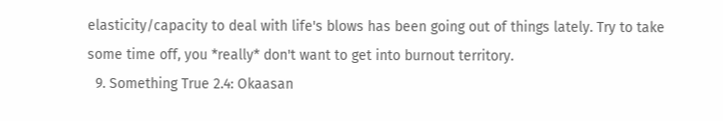elasticity/capacity to deal with life's blows has been going out of things lately. Try to take some time off, you *really* don't want to get into burnout territory.
  9. Something True 2.4: Okaasan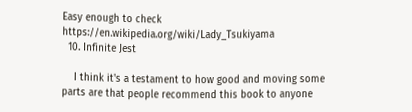Easy enough to check https://en.wikipedia.org/wiki/Lady_Tsukiyama
  10. Infinite Jest

    I think it's a testament to how good and moving some parts are that people recommend this book to anyone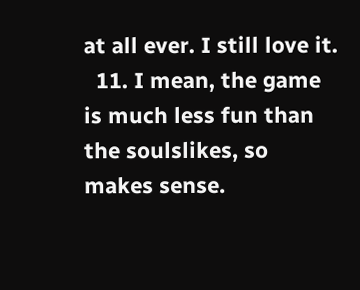at all ever. I still love it.
  11. I mean, the game is much less fun than the soulslikes, so makes sense.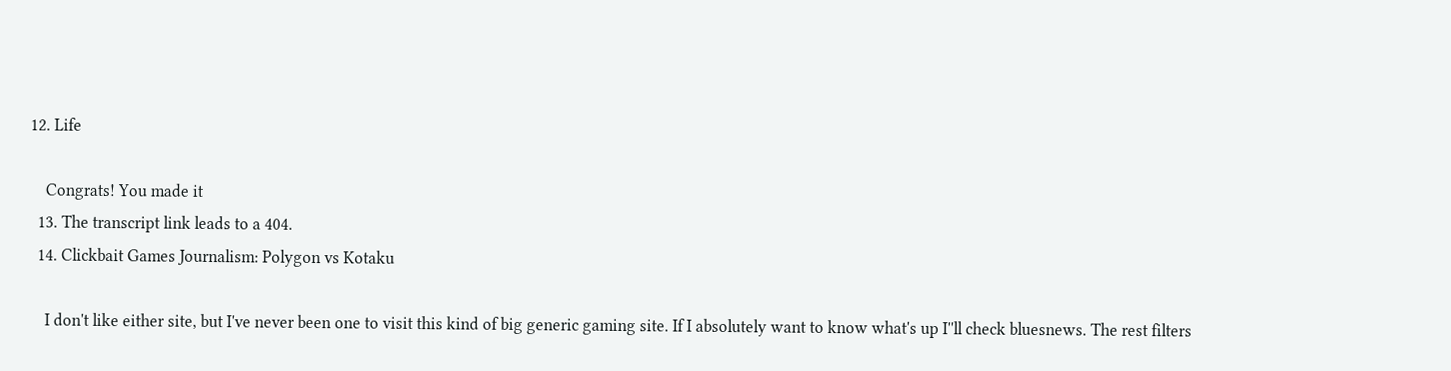12. Life

    Congrats! You made it
  13. The transcript link leads to a 404.
  14. Clickbait Games Journalism: Polygon vs Kotaku

    I don't like either site, but I've never been one to visit this kind of big generic gaming site. If I absolutely want to know what's up I''ll check bluesnews. The rest filters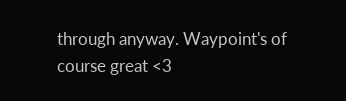through anyway. Waypoint's of course great <3